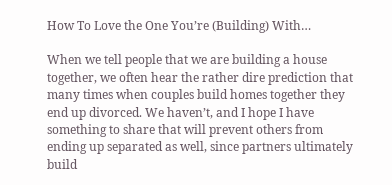How To Love the One You’re (Building) With…

When we tell people that we are building a house together, we often hear the rather dire prediction that many times when couples build homes together they end up divorced. We haven’t, and I hope I have something to share that will prevent others from ending up separated as well, since partners ultimately build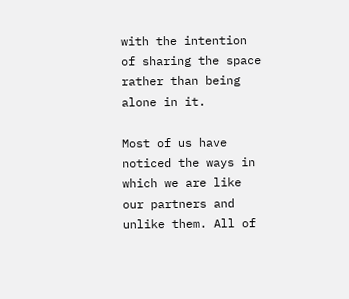with the intention of sharing the space rather than being alone in it.

Most of us have noticed the ways in which we are like our partners and unlike them. All of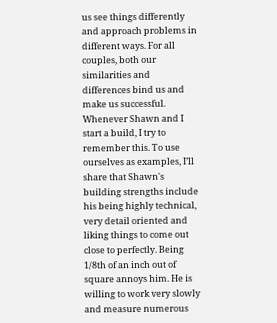us see things differently and approach problems in different ways. For all couples, both our similarities and differences bind us and make us successful. Whenever Shawn and I start a build, I try to remember this. To use ourselves as examples, I’ll share that Shawn's building strengths include his being highly technical, very detail oriented and liking things to come out close to perfectly. Being 1/8th of an inch out of square annoys him. He is willing to work very slowly and measure numerous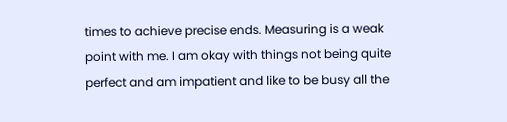times to achieve precise ends. Measuring is a weak point with me. I am okay with things not being quite perfect and am impatient and like to be busy all the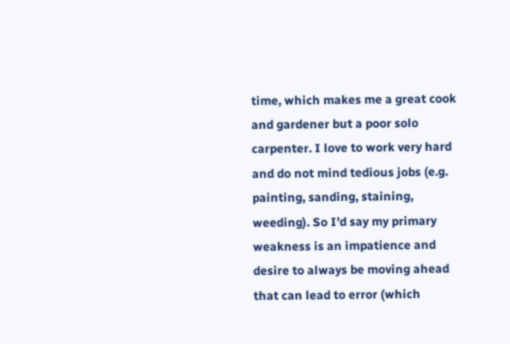time, which makes me a great cook and gardener but a poor solo carpenter. I love to work very hard and do not mind tedious jobs (e.g. painting, sanding, staining, weeding). So I’d say my primary weakness is an impatience and desire to always be moving ahead that can lead to error (which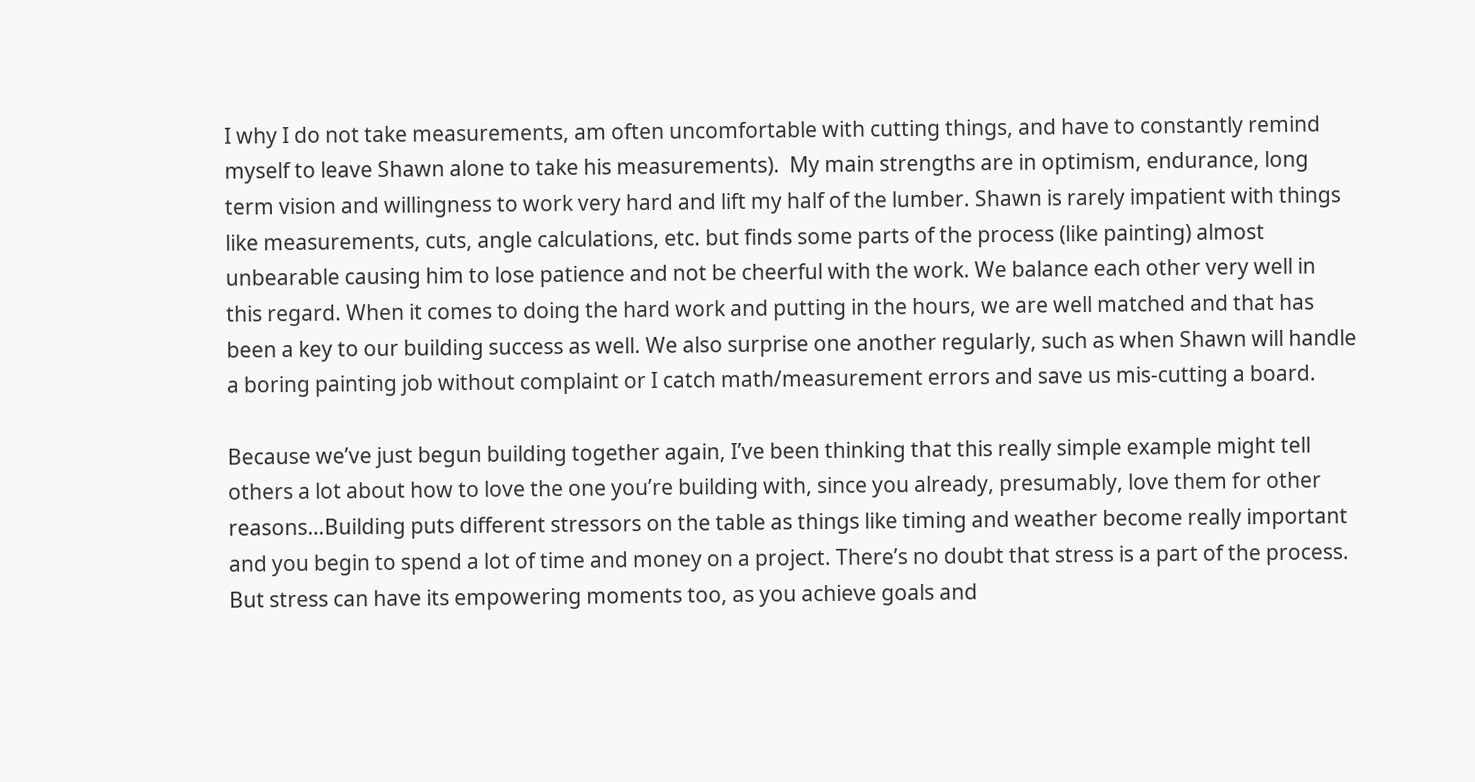I why I do not take measurements, am often uncomfortable with cutting things, and have to constantly remind myself to leave Shawn alone to take his measurements).  My main strengths are in optimism, endurance, long term vision and willingness to work very hard and lift my half of the lumber. Shawn is rarely impatient with things like measurements, cuts, angle calculations, etc. but finds some parts of the process (like painting) almost unbearable causing him to lose patience and not be cheerful with the work. We balance each other very well in this regard. When it comes to doing the hard work and putting in the hours, we are well matched and that has been a key to our building success as well. We also surprise one another regularly, such as when Shawn will handle a boring painting job without complaint or I catch math/measurement errors and save us mis-cutting a board.

Because we’ve just begun building together again, I’ve been thinking that this really simple example might tell others a lot about how to love the one you’re building with, since you already, presumably, love them for other reasons…Building puts different stressors on the table as things like timing and weather become really important and you begin to spend a lot of time and money on a project. There’s no doubt that stress is a part of the process. But stress can have its empowering moments too, as you achieve goals and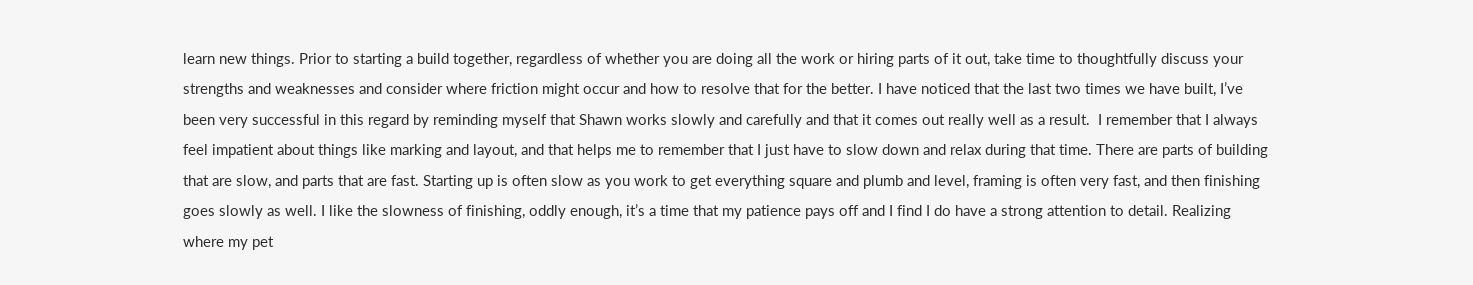learn new things. Prior to starting a build together, regardless of whether you are doing all the work or hiring parts of it out, take time to thoughtfully discuss your strengths and weaknesses and consider where friction might occur and how to resolve that for the better. I have noticed that the last two times we have built, I’ve been very successful in this regard by reminding myself that Shawn works slowly and carefully and that it comes out really well as a result.  I remember that I always feel impatient about things like marking and layout, and that helps me to remember that I just have to slow down and relax during that time. There are parts of building that are slow, and parts that are fast. Starting up is often slow as you work to get everything square and plumb and level, framing is often very fast, and then finishing goes slowly as well. I like the slowness of finishing, oddly enough, it’s a time that my patience pays off and I find I do have a strong attention to detail. Realizing where my pet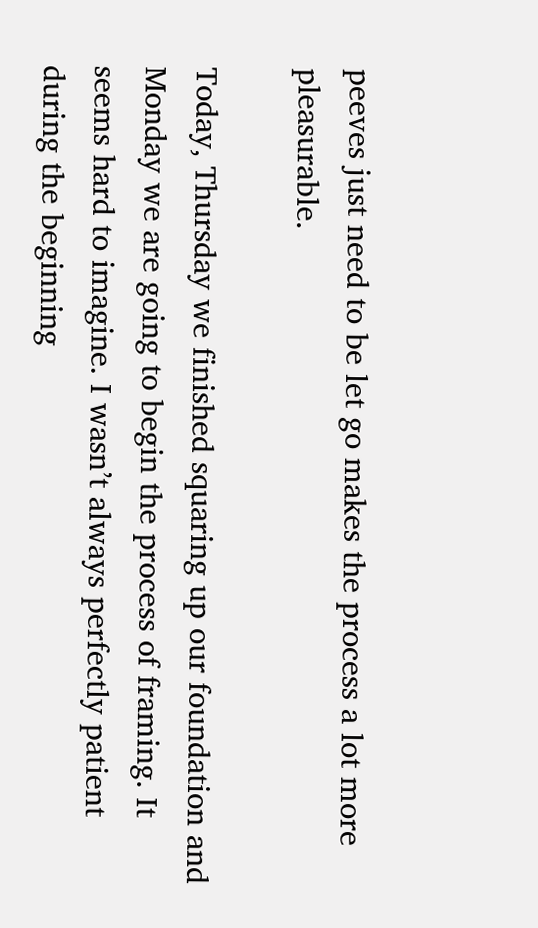peeves just need to be let go makes the process a lot more pleasurable.

Today, Thursday we finished squaring up our foundation and Monday we are going to begin the process of framing. It seems hard to imagine. I wasn’t always perfectly patient during the beginning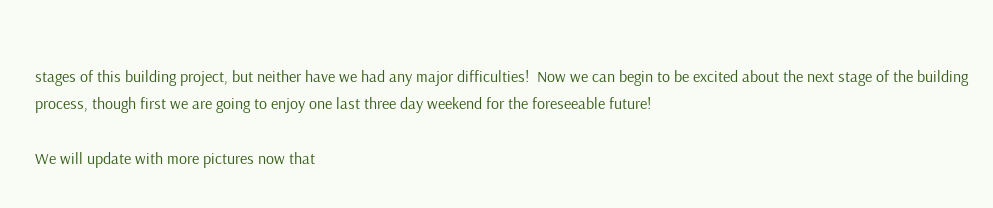stages of this building project, but neither have we had any major difficulties!  Now we can begin to be excited about the next stage of the building process, though first we are going to enjoy one last three day weekend for the foreseeable future!

We will update with more pictures now that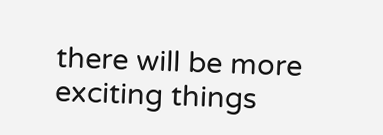there will be more exciting things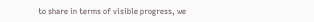to share in terms of visible progress, we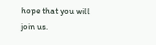hope that you will join us.